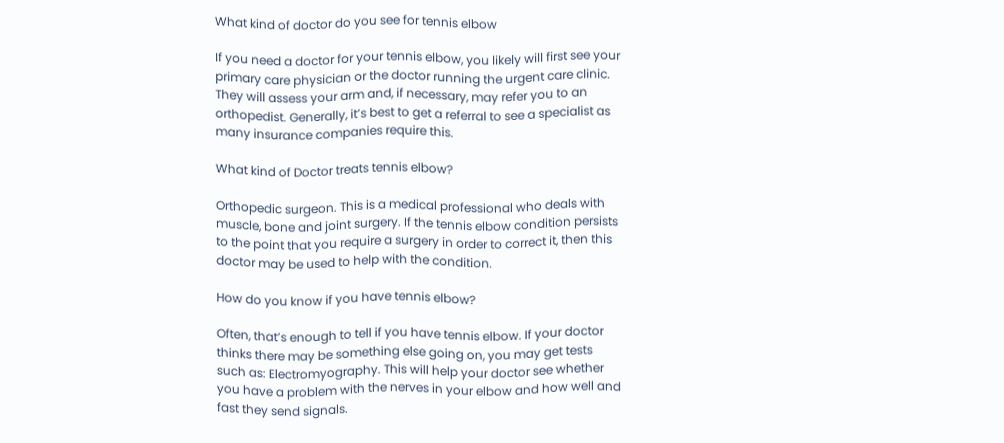What kind of doctor do you see for tennis elbow

If you need a doctor for your tennis elbow, you likely will first see your primary care physician or the doctor running the urgent care clinic. They will assess your arm and, if necessary, may refer you to an orthopedist. Generally, it’s best to get a referral to see a specialist as many insurance companies require this.

What kind of Doctor treats tennis elbow?

Orthopedic surgeon. This is a medical professional who deals with muscle, bone and joint surgery. If the tennis elbow condition persists to the point that you require a surgery in order to correct it, then this doctor may be used to help with the condition.

How do you know if you have tennis elbow?

Often, that’s enough to tell if you have tennis elbow. If your doctor thinks there may be something else going on, you may get tests such as: Electromyography. This will help your doctor see whether you have a problem with the nerves in your elbow and how well and fast they send signals.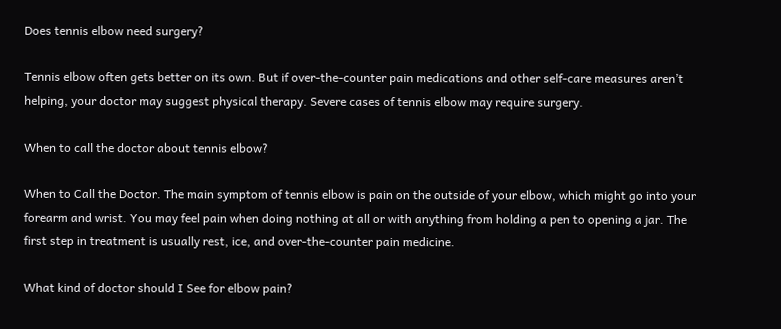Does tennis elbow need surgery?

Tennis elbow often gets better on its own. But if over-the-counter pain medications and other self-care measures aren’t helping, your doctor may suggest physical therapy. Severe cases of tennis elbow may require surgery.

When to call the doctor about tennis elbow?

When to Call the Doctor. The main symptom of tennis elbow is pain on the outside of your elbow, which might go into your forearm and wrist. You may feel pain when doing nothing at all or with anything from holding a pen to opening a jar. The first step in treatment is usually rest, ice, and over-the-counter pain medicine.

What kind of doctor should I See for elbow pain?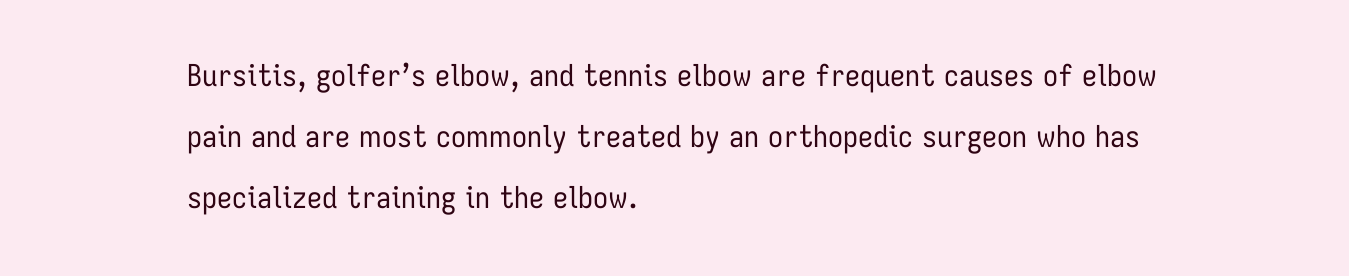Bursitis, golfer’s elbow, and tennis elbow are frequent causes of elbow pain and are most commonly treated by an orthopedic surgeon who has specialized training in the elbow.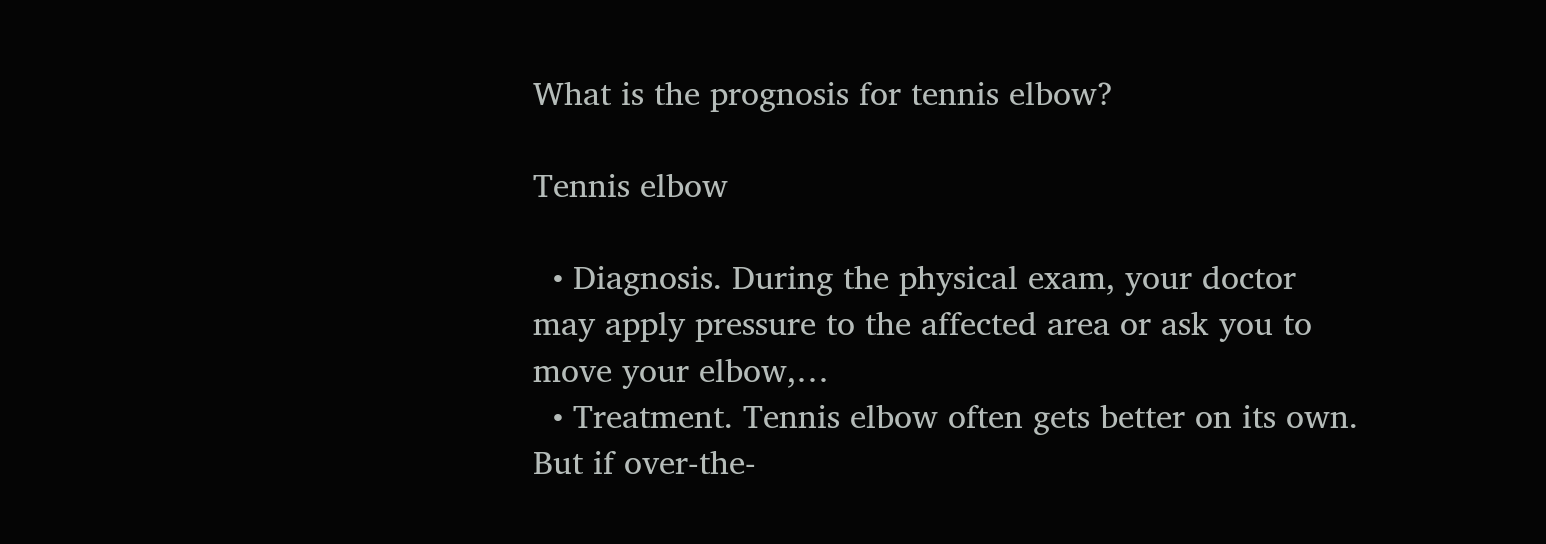What is the prognosis for tennis elbow?

Tennis elbow

  • Diagnosis. During the physical exam, your doctor may apply pressure to the affected area or ask you to move your elbow,…
  • Treatment. Tennis elbow often gets better on its own. But if over-the-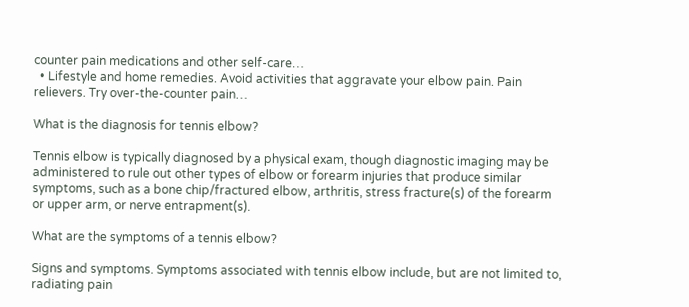counter pain medications and other self-care…
  • Lifestyle and home remedies. Avoid activities that aggravate your elbow pain. Pain relievers. Try over-the-counter pain…

What is the diagnosis for tennis elbow?

Tennis elbow is typically diagnosed by a physical exam, though diagnostic imaging may be administered to rule out other types of elbow or forearm injuries that produce similar symptoms, such as a bone chip/fractured elbow, arthritis, stress fracture(s) of the forearm or upper arm, or nerve entrapment(s).

What are the symptoms of a tennis elbow?

Signs and symptoms. Symptoms associated with tennis elbow include, but are not limited to, radiating pain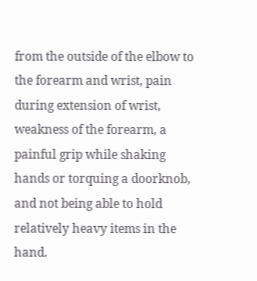from the outside of the elbow to the forearm and wrist, pain during extension of wrist, weakness of the forearm, a painful grip while shaking hands or torquing a doorknob, and not being able to hold relatively heavy items in the hand.